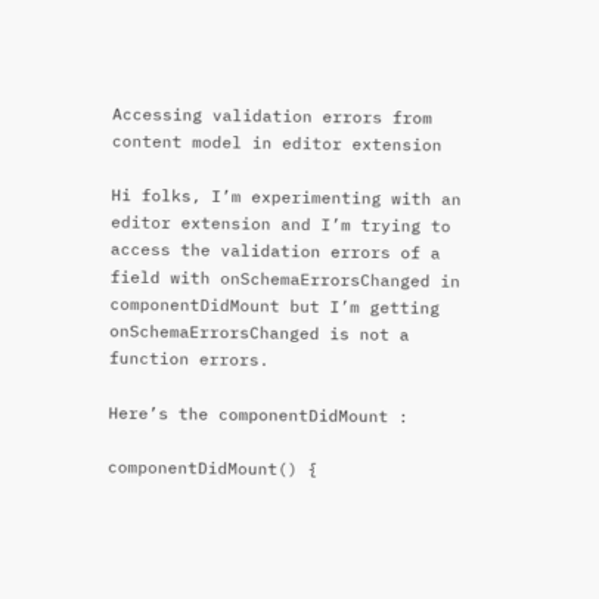Accessing validation errors from content model in editor extension

Hi folks, I’m experimenting with an editor extension and I’m trying to access the validation errors of a field with onSchemaErrorsChanged in componentDidMount but I’m getting onSchemaErrorsChanged is not a function errors.

Here’s the componentDidMount :

componentDidMount() {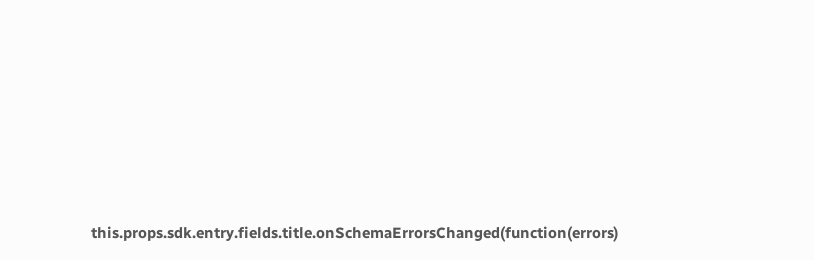this.props.sdk.entry.fields.title.onSchemaErrorsChanged(function(errors)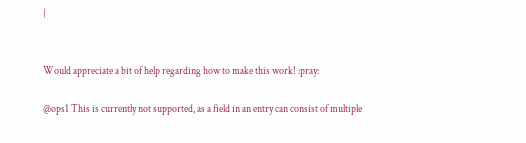{


Would appreciate a bit of help regarding how to make this work! :pray:

@ops1 This is currently not supported, as a field in an entry can consist of multiple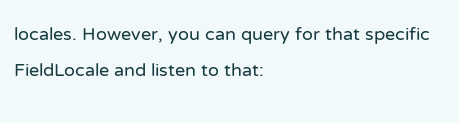locales. However, you can query for that specific FieldLocale and listen to that: